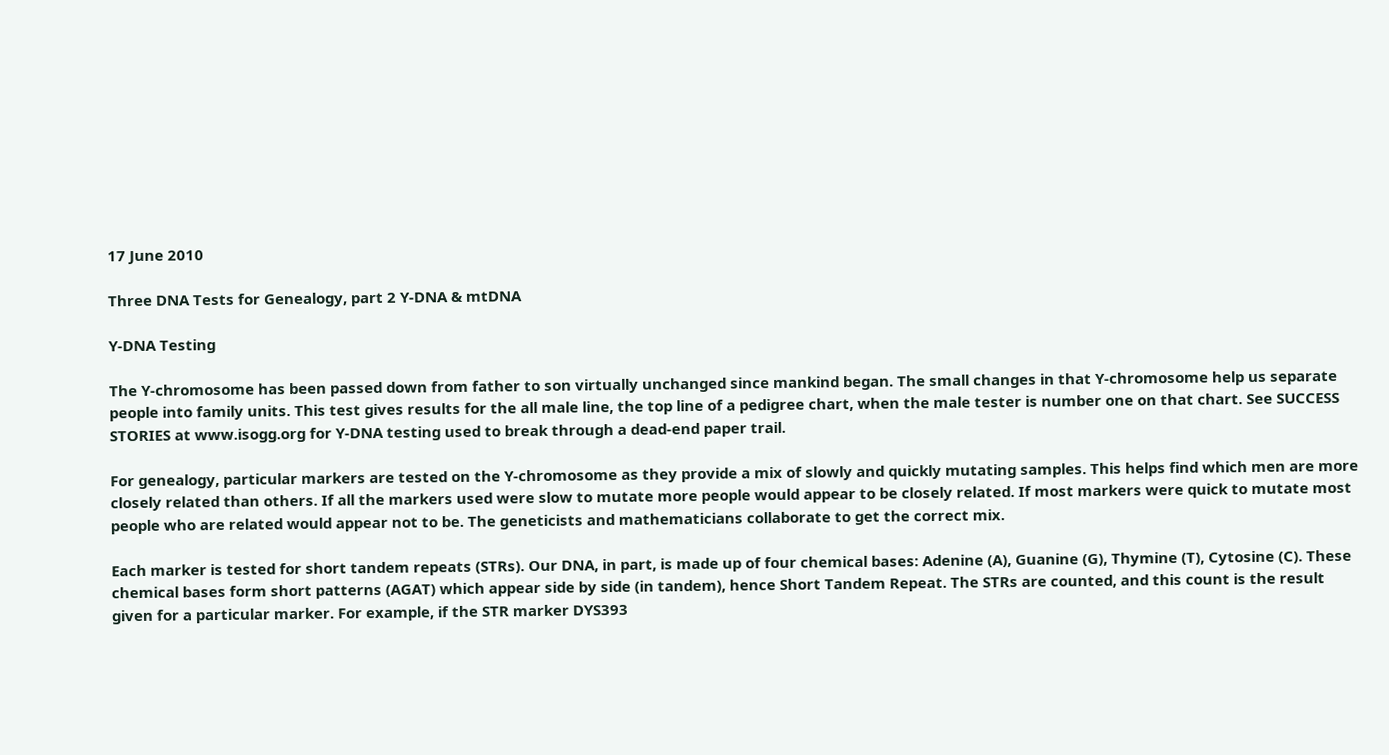17 June 2010

Three DNA Tests for Genealogy, part 2 Y-DNA & mtDNA

Y-DNA Testing

The Y-chromosome has been passed down from father to son virtually unchanged since mankind began. The small changes in that Y-chromosome help us separate people into family units. This test gives results for the all male line, the top line of a pedigree chart, when the male tester is number one on that chart. See SUCCESS STORIES at www.isogg.org for Y-DNA testing used to break through a dead-end paper trail.

For genealogy, particular markers are tested on the Y-chromosome as they provide a mix of slowly and quickly mutating samples. This helps find which men are more closely related than others. If all the markers used were slow to mutate more people would appear to be closely related. If most markers were quick to mutate most people who are related would appear not to be. The geneticists and mathematicians collaborate to get the correct mix.

Each marker is tested for short tandem repeats (STRs). Our DNA, in part, is made up of four chemical bases: Adenine (A), Guanine (G), Thymine (T), Cytosine (C). These chemical bases form short patterns (AGAT) which appear side by side (in tandem), hence Short Tandem Repeat. The STRs are counted, and this count is the result given for a particular marker. For example, if the STR marker DYS393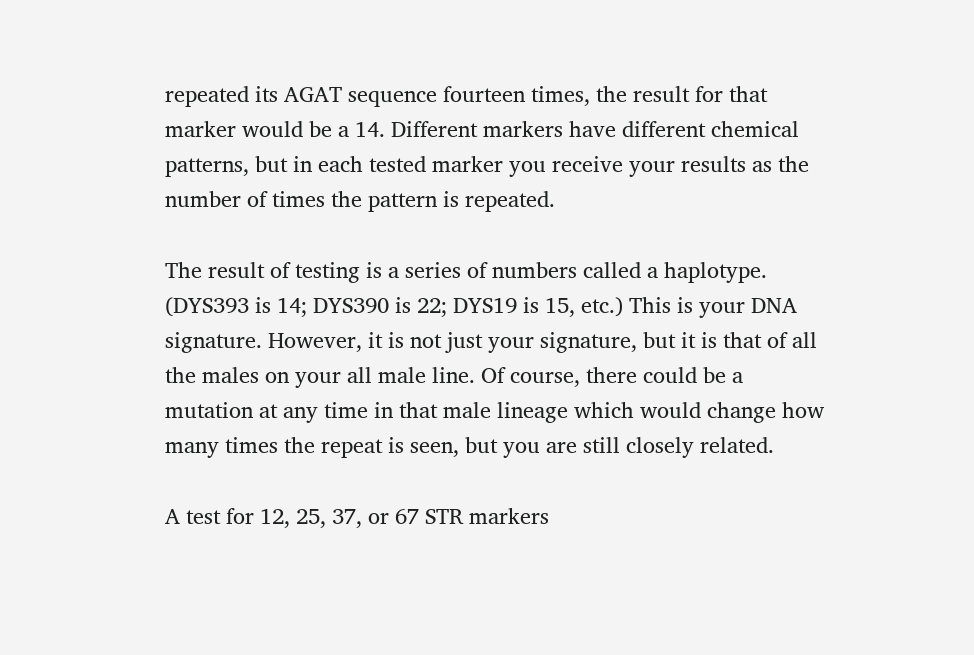repeated its AGAT sequence fourteen times, the result for that marker would be a 14. Different markers have different chemical patterns, but in each tested marker you receive your results as the number of times the pattern is repeated.

The result of testing is a series of numbers called a haplotype. (DYS393 is 14; DYS390 is 22; DYS19 is 15, etc.) This is your DNA signature. However, it is not just your signature, but it is that of all the males on your all male line. Of course, there could be a mutation at any time in that male lineage which would change how many times the repeat is seen, but you are still closely related.

A test for 12, 25, 37, or 67 STR markers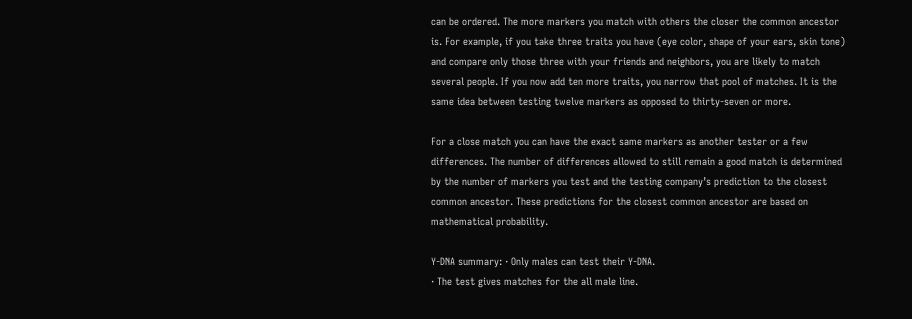can be ordered. The more markers you match with others the closer the common ancestor is. For example, if you take three traits you have (eye color, shape of your ears, skin tone) and compare only those three with your friends and neighbors, you are likely to match several people. If you now add ten more traits, you narrow that pool of matches. It is the same idea between testing twelve markers as opposed to thirty-seven or more.

For a close match you can have the exact same markers as another tester or a few differences. The number of differences allowed to still remain a good match is determined by the number of markers you test and the testing company’s prediction to the closest common ancestor. These predictions for the closest common ancestor are based on mathematical probability.

Y-DNA summary: · Only males can test their Y-DNA.
· The test gives matches for the all male line.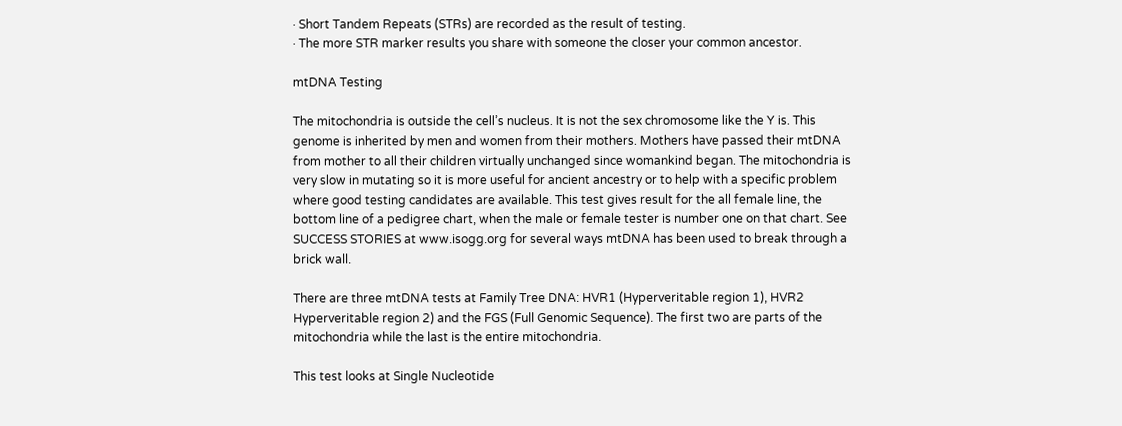· Short Tandem Repeats (STRs) are recorded as the result of testing.
· The more STR marker results you share with someone the closer your common ancestor.

mtDNA Testing

The mitochondria is outside the cell’s nucleus. It is not the sex chromosome like the Y is. This genome is inherited by men and women from their mothers. Mothers have passed their mtDNA from mother to all their children virtually unchanged since womankind began. The mitochondria is very slow in mutating so it is more useful for ancient ancestry or to help with a specific problem where good testing candidates are available. This test gives result for the all female line, the bottom line of a pedigree chart, when the male or female tester is number one on that chart. See SUCCESS STORIES at www.isogg.org for several ways mtDNA has been used to break through a brick wall.

There are three mtDNA tests at Family Tree DNA: HVR1 (Hyperveritable region 1), HVR2 Hyperveritable region 2) and the FGS (Full Genomic Sequence). The first two are parts of the mitochondria while the last is the entire mitochondria.

This test looks at Single Nucleotide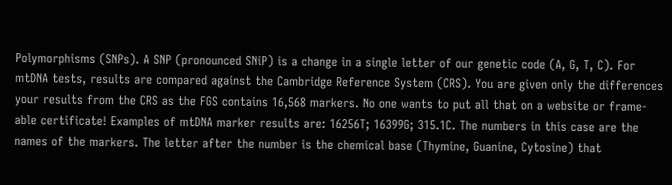Polymorphisms (SNPs). A SNP (pronounced SNiP) is a change in a single letter of our genetic code (A, G, T, C). For mtDNA tests, results are compared against the Cambridge Reference System (CRS). You are given only the differences your results from the CRS as the FGS contains 16,568 markers. No one wants to put all that on a website or frame-able certificate! Examples of mtDNA marker results are: 16256T; 16399G; 315.1C. The numbers in this case are the names of the markers. The letter after the number is the chemical base (Thymine, Guanine, Cytosine) that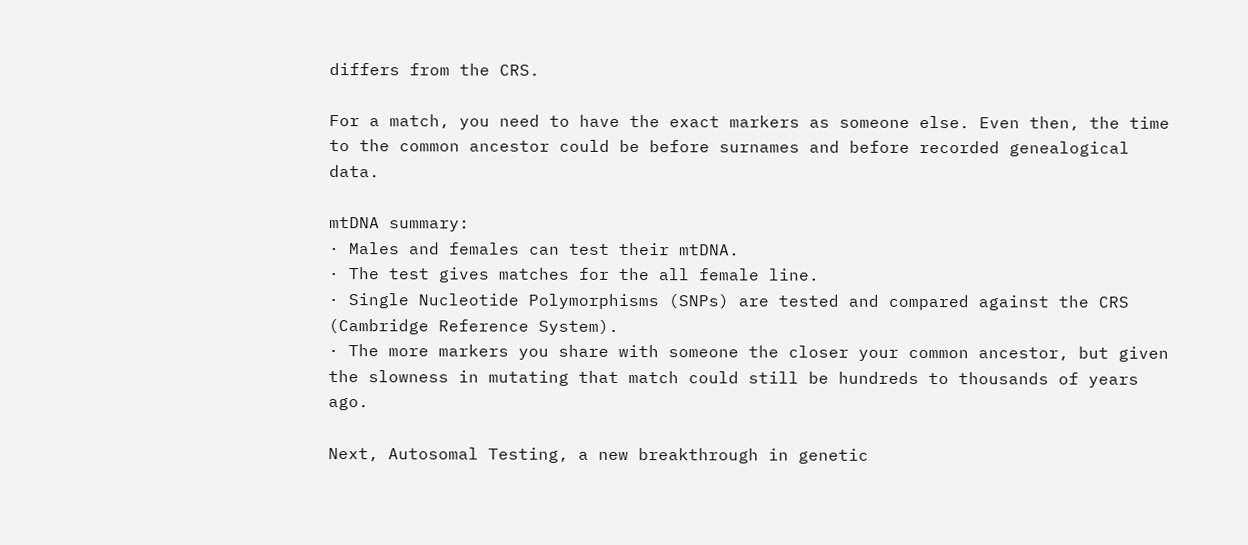differs from the CRS.

For a match, you need to have the exact markers as someone else. Even then, the time to the common ancestor could be before surnames and before recorded genealogical data.

mtDNA summary:
· Males and females can test their mtDNA.
· The test gives matches for the all female line.
· Single Nucleotide Polymorphisms (SNPs) are tested and compared against the CRS (Cambridge Reference System).
· The more markers you share with someone the closer your common ancestor, but given the slowness in mutating that match could still be hundreds to thousands of years ago.

Next, Autosomal Testing, a new breakthrough in genetic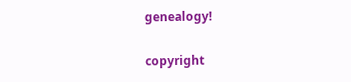genealogy!

copyright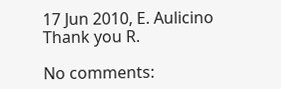17 Jun 2010, E. Aulicino
Thank you R.

No comments: